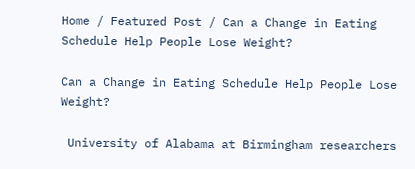Home / Featured Post / Can a Change in Eating Schedule Help People Lose Weight?

Can a Change in Eating Schedule Help People Lose Weight?

 University of Alabama at Birmingham researchers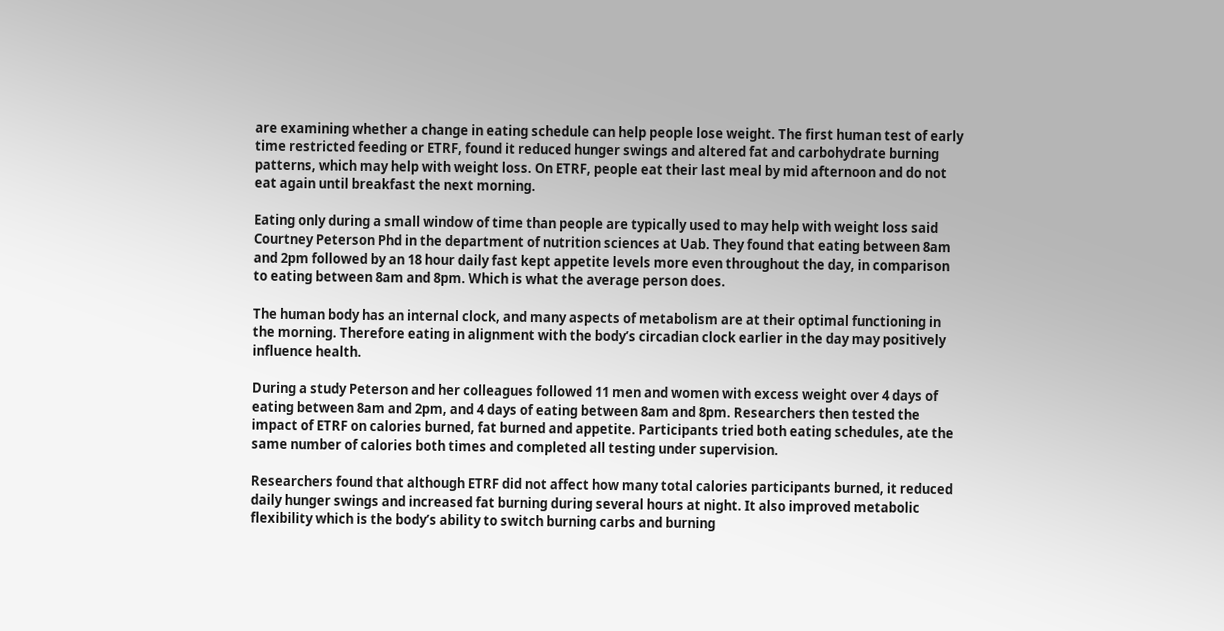are examining whether a change in eating schedule can help people lose weight. The first human test of early time restricted feeding or ETRF, found it reduced hunger swings and altered fat and carbohydrate burning patterns, which may help with weight loss. On ETRF, people eat their last meal by mid afternoon and do not eat again until breakfast the next morning.

Eating only during a small window of time than people are typically used to may help with weight loss said Courtney Peterson Phd in the department of nutrition sciences at Uab. They found that eating between 8am and 2pm followed by an 18 hour daily fast kept appetite levels more even throughout the day, in comparison to eating between 8am and 8pm. Which is what the average person does.

The human body has an internal clock, and many aspects of metabolism are at their optimal functioning in the morning. Therefore eating in alignment with the body’s circadian clock earlier in the day may positively influence health.

During a study Peterson and her colleagues followed 11 men and women with excess weight over 4 days of eating between 8am and 2pm, and 4 days of eating between 8am and 8pm. Researchers then tested the impact of ETRF on calories burned, fat burned and appetite. Participants tried both eating schedules, ate the same number of calories both times and completed all testing under supervision.

Researchers found that although ETRF did not affect how many total calories participants burned, it reduced daily hunger swings and increased fat burning during several hours at night. It also improved metabolic flexibility which is the body’s ability to switch burning carbs and burning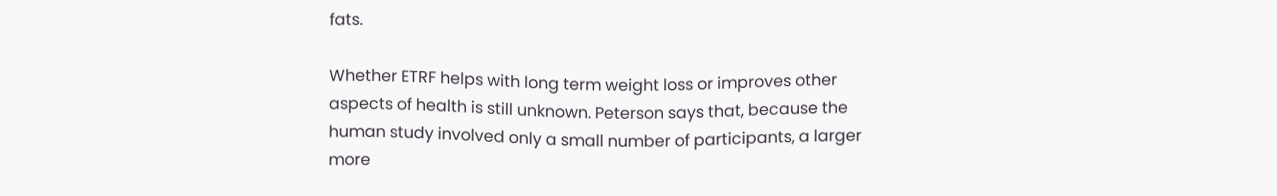fats.

Whether ETRF helps with long term weight loss or improves other aspects of health is still unknown. Peterson says that, because the human study involved only a small number of participants, a larger more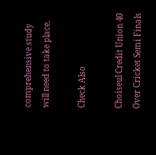comprehensive study will need to take place.

Check Also

Choiseul Credit Union 40 Over Cricket Semi Finals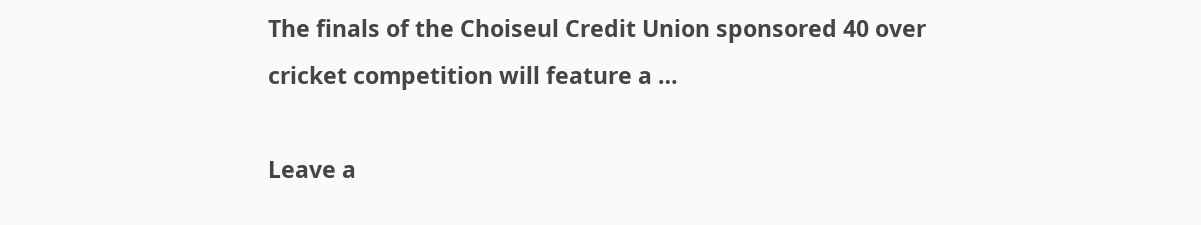The finals of the Choiseul Credit Union sponsored 40 over cricket competition will feature a …

Leave a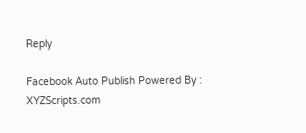Reply

Facebook Auto Publish Powered By : XYZScripts.com